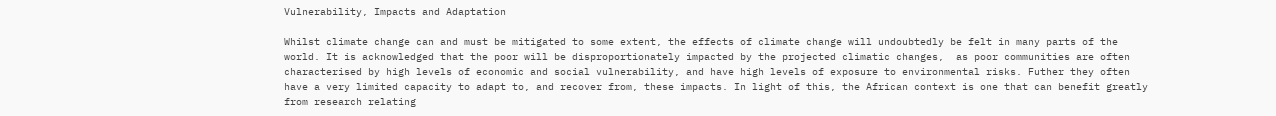Vulnerability, Impacts and Adaptation

Whilst climate change can and must be mitigated to some extent, the effects of climate change will undoubtedly be felt in many parts of the world. It is acknowledged that the poor will be disproportionately impacted by the projected climatic changes,  as poor communities are often characterised by high levels of economic and social vulnerability, and have high levels of exposure to environmental risks. Futher they often have a very limited capacity to adapt to, and recover from, these impacts. In light of this, the African context is one that can benefit greatly from research relating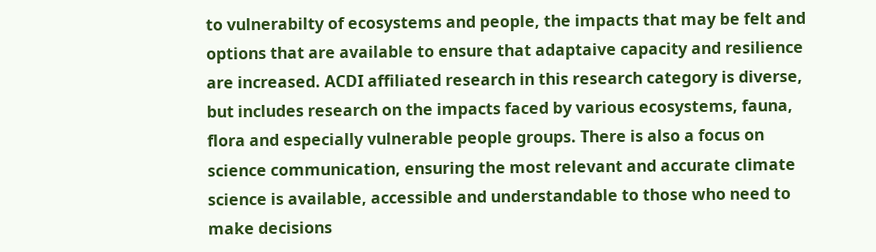to vulnerabilty of ecosystems and people, the impacts that may be felt and options that are available to ensure that adaptaive capacity and resilience are increased. ACDI affiliated research in this research category is diverse, but includes research on the impacts faced by various ecosystems, fauna, flora and especially vulnerable people groups. There is also a focus on science communication, ensuring the most relevant and accurate climate science is available, accessible and understandable to those who need to make decisions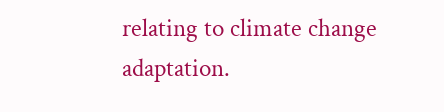relating to climate change adaptation.